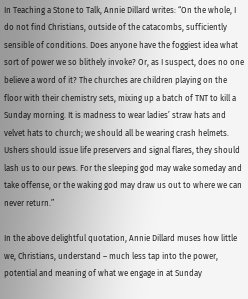In Teaching a Stone to Talk, Annie Dillard writes: “On the whole, I do not find Christians, outside of the catacombs, sufficiently sensible of conditions. Does anyone have the foggiest idea what sort of power we so blithely invoke? Or, as I suspect, does no one believe a word of it? The churches are children playing on the floor with their chemistry sets, mixing up a batch of TNT to kill a Sunday morning. It is madness to wear ladies’ straw hats and velvet hats to church; we should all be wearing crash helmets. Ushers should issue life preservers and signal flares, they should lash us to our pews. For the sleeping god may wake someday and take offense, or the waking god may draw us out to where we can never return.”

In the above delightful quotation, Annie Dillard muses how little we, Christians, understand – much less tap into the power, potential and meaning of what we engage in at Sunday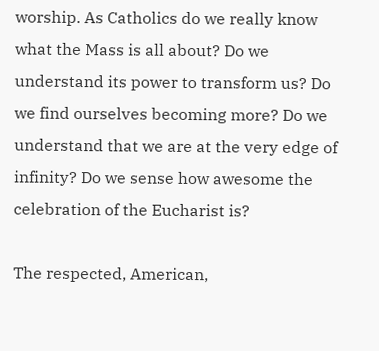worship. As Catholics do we really know what the Mass is all about? Do we understand its power to transform us? Do we find ourselves becoming more? Do we understand that we are at the very edge of infinity? Do we sense how awesome the celebration of the Eucharist is?

The respected, American,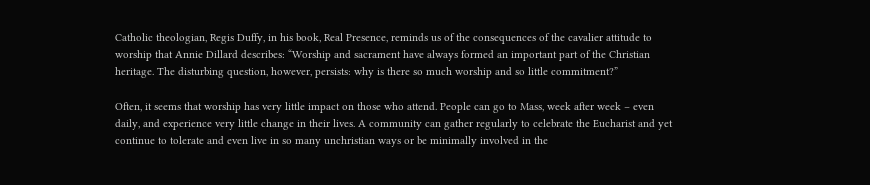Catholic theologian, Regis Duffy, in his book, Real Presence, reminds us of the consequences of the cavalier attitude to worship that Annie Dillard describes: “Worship and sacrament have always formed an important part of the Christian heritage. The disturbing question, however, persists: why is there so much worship and so little commitment?”

Often, it seems that worship has very little impact on those who attend. People can go to Mass, week after week – even daily, and experience very little change in their lives. A community can gather regularly to celebrate the Eucharist and yet continue to tolerate and even live in so many unchristian ways or be minimally involved in the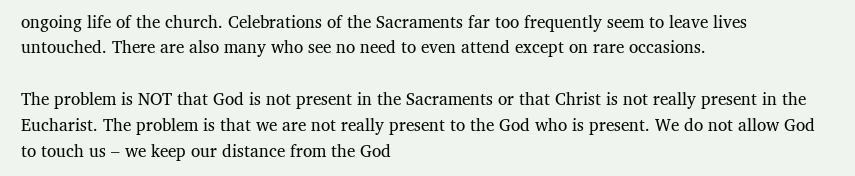ongoing life of the church. Celebrations of the Sacraments far too frequently seem to leave lives untouched. There are also many who see no need to even attend except on rare occasions.

The problem is NOT that God is not present in the Sacraments or that Christ is not really present in the Eucharist. The problem is that we are not really present to the God who is present. We do not allow God to touch us – we keep our distance from the God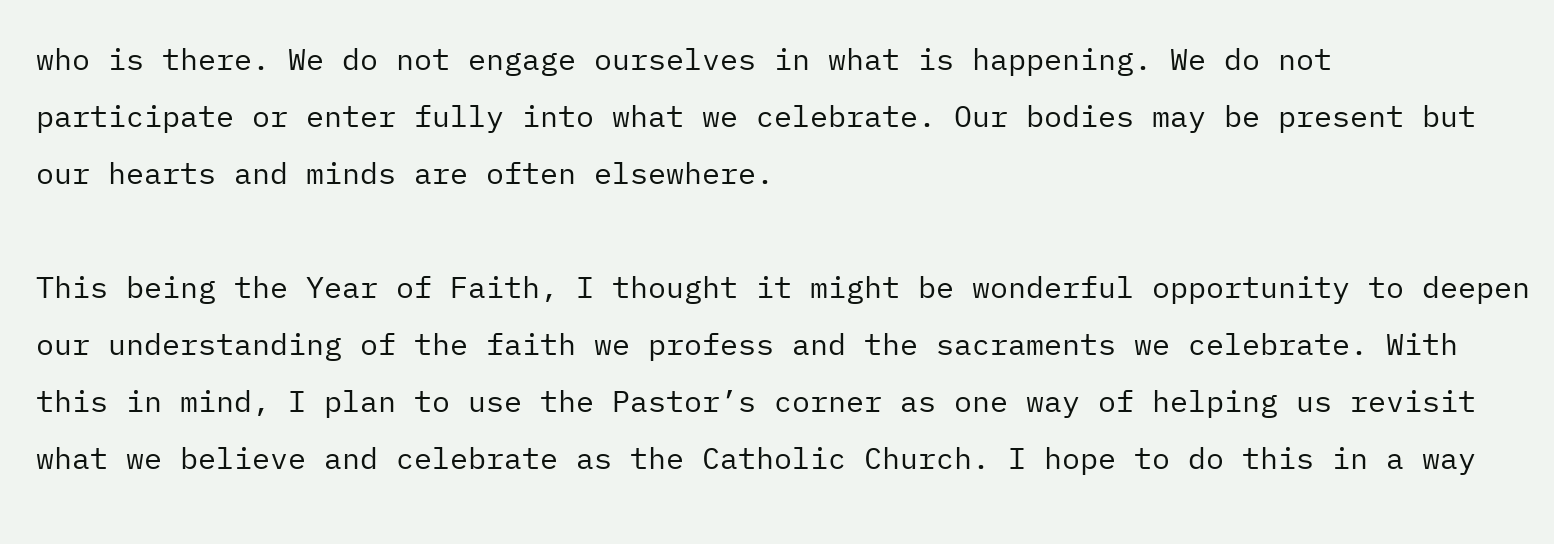who is there. We do not engage ourselves in what is happening. We do not participate or enter fully into what we celebrate. Our bodies may be present but our hearts and minds are often elsewhere.

This being the Year of Faith, I thought it might be wonderful opportunity to deepen our understanding of the faith we profess and the sacraments we celebrate. With this in mind, I plan to use the Pastor’s corner as one way of helping us revisit what we believe and celebrate as the Catholic Church. I hope to do this in a way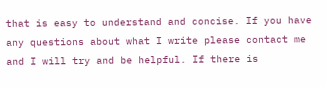that is easy to understand and concise. If you have any questions about what I write please contact me and I will try and be helpful. If there is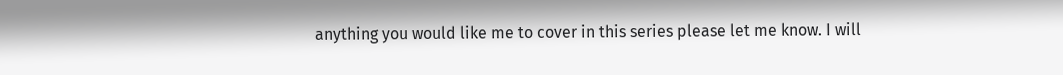anything you would like me to cover in this series please let me know. I will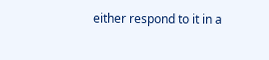either respond to it in a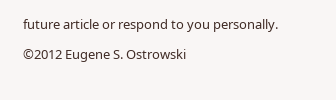future article or respond to you personally.

©2012 Eugene S. Ostrowski